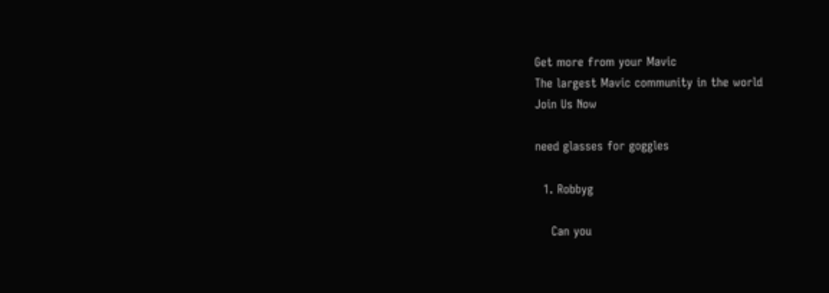Get more from your Mavic
The largest Mavic community in the world
Join Us Now

need glasses for goggles

  1. Robbyg

    Can you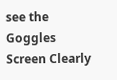see the Goggles Screen Clearly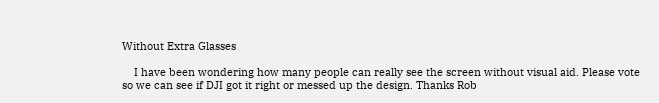Without Extra Glasses

    I have been wondering how many people can really see the screen without visual aid. Please vote so we can see if DJI got it right or messed up the design. Thanks Rob